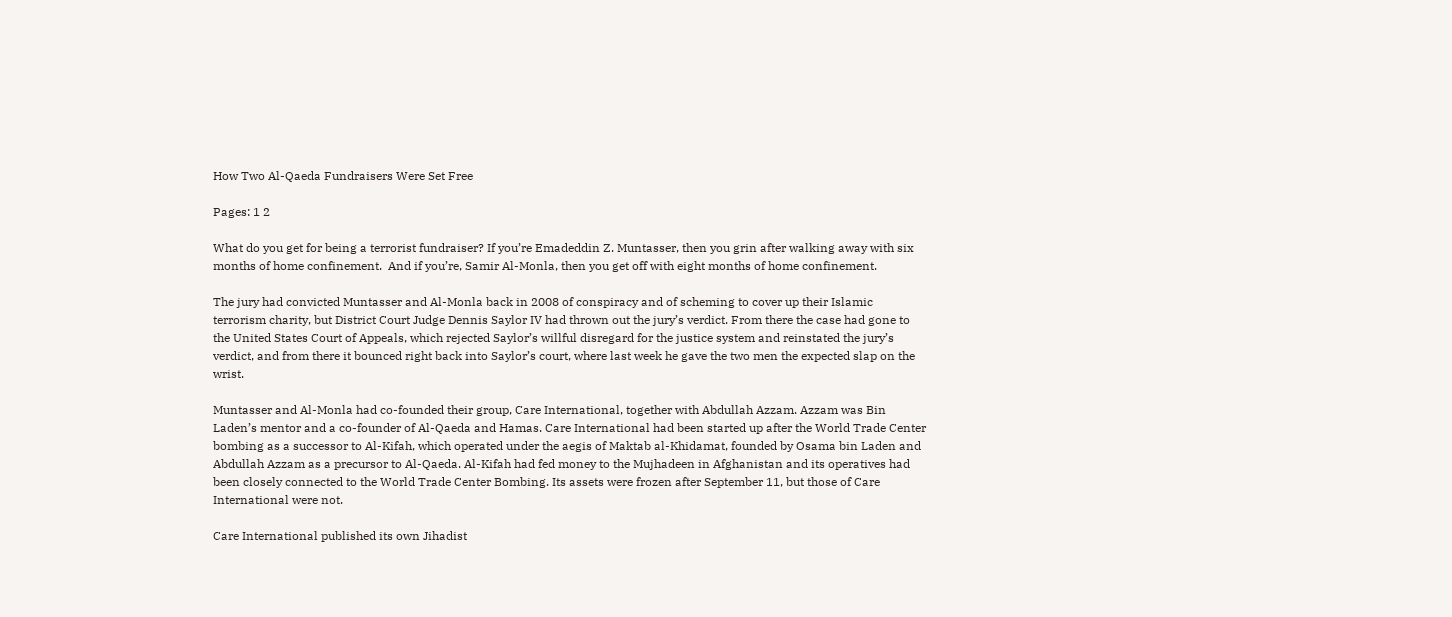How Two Al-Qaeda Fundraisers Were Set Free

Pages: 1 2

What do you get for being a terrorist fundraiser? If you’re Emadeddin Z. Muntasser, then you grin after walking away with six months of home confinement.  And if you’re, Samir Al-Monla, then you get off with eight months of home confinement.

The jury had convicted Muntasser and Al-Monla back in 2008 of conspiracy and of scheming to cover up their Islamic terrorism charity, but District Court Judge Dennis Saylor IV had thrown out the jury’s verdict. From there the case had gone to the United States Court of Appeals, which rejected Saylor’s willful disregard for the justice system and reinstated the jury’s verdict, and from there it bounced right back into Saylor’s court, where last week he gave the two men the expected slap on the wrist.

Muntasser and Al-Monla had co-founded their group, Care International, together with Abdullah Azzam. Azzam was Bin Laden’s mentor and a co-founder of Al-Qaeda and Hamas. Care International had been started up after the World Trade Center bombing as a successor to Al-Kifah, which operated under the aegis of Maktab al-Khidamat, founded by Osama bin Laden and Abdullah Azzam as a precursor to Al-Qaeda. Al-Kifah had fed money to the Mujhadeen in Afghanistan and its operatives had been closely connected to the World Trade Center Bombing. Its assets were frozen after September 11, but those of Care International were not.

Care International published its own Jihadist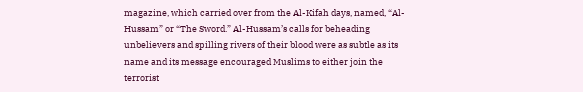magazine, which carried over from the Al-Kifah days, named, “Al-Hussam” or “The Sword.” Al-Hussam’s calls for beheading unbelievers and spilling rivers of their blood were as subtle as its name and its message encouraged Muslims to either join the terrorist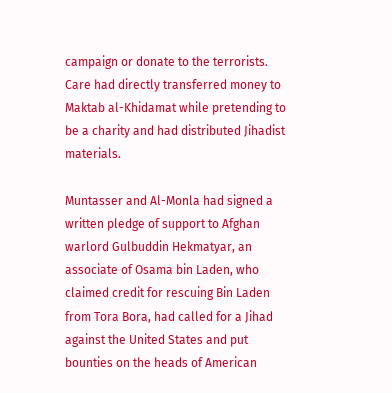campaign or donate to the terrorists. Care had directly transferred money to Maktab al-Khidamat while pretending to be a charity and had distributed Jihadist materials.

Muntasser and Al-Monla had signed a written pledge of support to Afghan warlord Gulbuddin Hekmatyar, an associate of Osama bin Laden, who claimed credit for rescuing Bin Laden from Tora Bora, had called for a Jihad against the United States and put bounties on the heads of American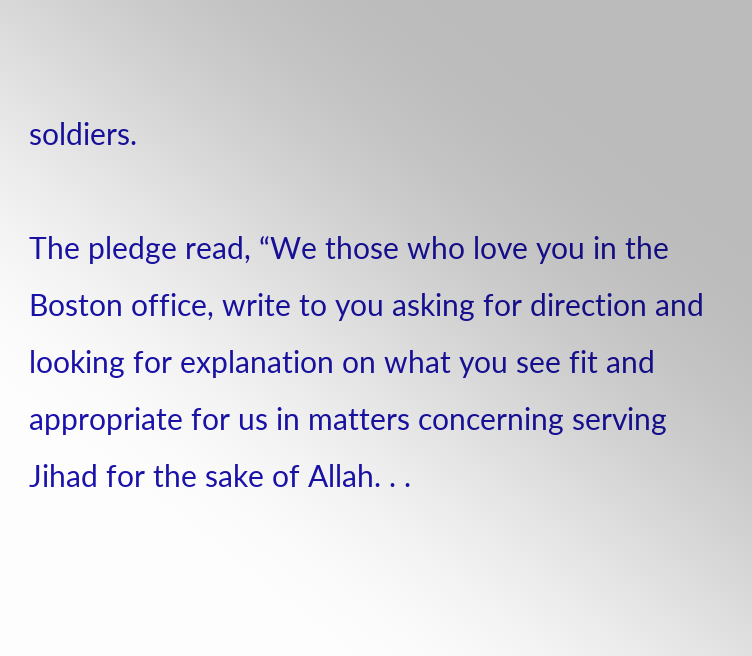soldiers.

The pledge read, “We those who love you in the Boston office, write to you asking for direction and looking for explanation on what you see fit and appropriate for us in matters concerning serving Jihad for the sake of Allah. . .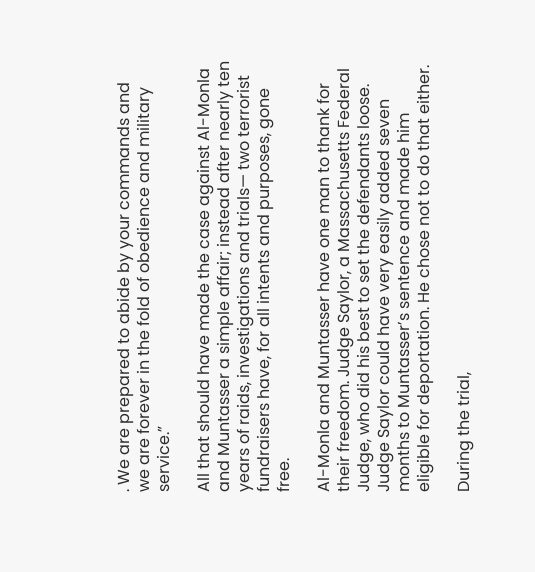. We are prepared to abide by your commands and we are forever in the fold of obedience and military service.”

All that should have made the case against Al-Monla and Muntasser a simple affair; instead after nearly ten years of raids, investigations and trials— two terrorist fundraisers have, for all intents and purposes, gone free.

Al-Monla and Muntasser have one man to thank for their freedom. Judge Saylor, a Massachusetts Federal Judge, who did his best to set the defendants loose. Judge Saylor could have very easily added seven months to Muntasser’s sentence and made him eligible for deportation. He chose not to do that either.

During the trial,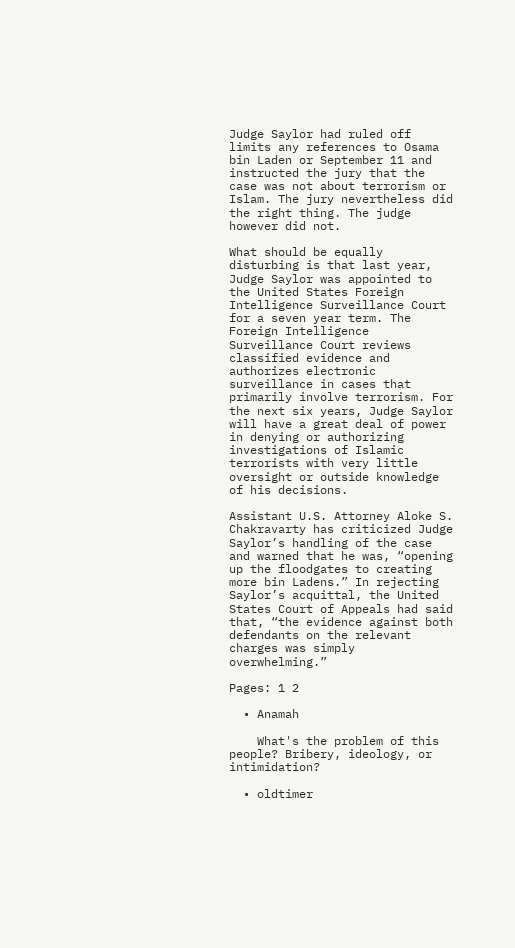Judge Saylor had ruled off limits any references to Osama bin Laden or September 11 and instructed the jury that the case was not about terrorism or Islam. The jury nevertheless did the right thing. The judge however did not.

What should be equally disturbing is that last year, Judge Saylor was appointed to the United States Foreign Intelligence Surveillance Court for a seven year term. The Foreign Intelligence Surveillance Court reviews classified evidence and authorizes electronic surveillance in cases that primarily involve terrorism. For the next six years, Judge Saylor will have a great deal of power in denying or authorizing investigations of Islamic terrorists with very little oversight or outside knowledge of his decisions.

Assistant U.S. Attorney Aloke S. Chakravarty has criticized Judge Saylor’s handling of the case and warned that he was, “opening up the floodgates to creating more bin Ladens.” In rejecting Saylor’s acquittal, the United States Court of Appeals had said that, “the evidence against both defendants on the relevant charges was simply overwhelming.”

Pages: 1 2

  • Anamah

    What's the problem of this people? Bribery, ideology, or intimidation?

  • oldtimer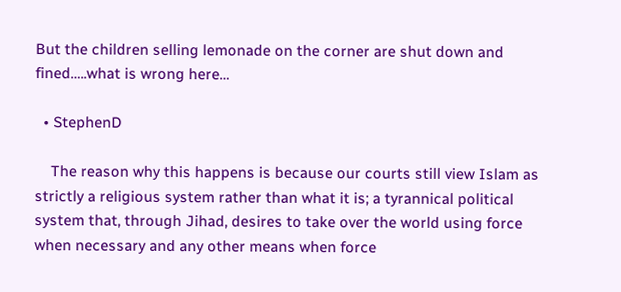But the children selling lemonade on the corner are shut down and fined…..what is wrong here…

  • StephenD

    The reason why this happens is because our courts still view Islam as strictly a religious system rather than what it is; a tyrannical political system that, through Jihad, desires to take over the world using force when necessary and any other means when force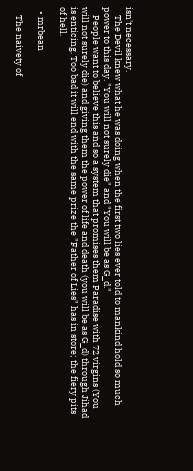isn't necessary.
    The Devil knew what he was doing when the first two lies ever told to mankind hold so much power to this day. "You will not surely die" and "You will be as G_d."
    People want to believe this and so a system that promises them Paradise with 72 virgins (You will not surely die) and giving them the power of life and death (you will be as G_d) through Jihad is enticing. Too bad it will end with the same prize the "Father of Lies" has in store; the fiery pits of hell.

  • mrbean

    The naivety of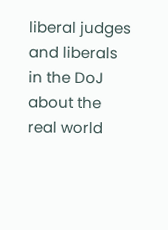liberal judges and liberals in the DoJ about the real world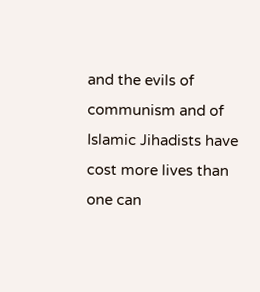and the evils of communism and of Islamic Jihadists have cost more lives than one can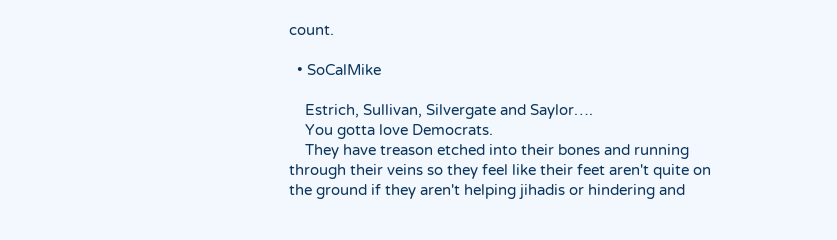count.

  • SoCalMike

    Estrich, Sullivan, Silvergate and Saylor….
    You gotta love Democrats.
    They have treason etched into their bones and running through their veins so they feel like their feet aren't quite on the ground if they aren't helping jihadis or hindering and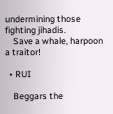undermining those fighting jihadis.
    Save a whale, harpoon a traitor!

  • RUI

    Beggars the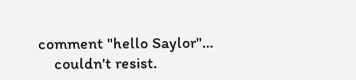comment "hello Saylor"…
    couldn't resist.